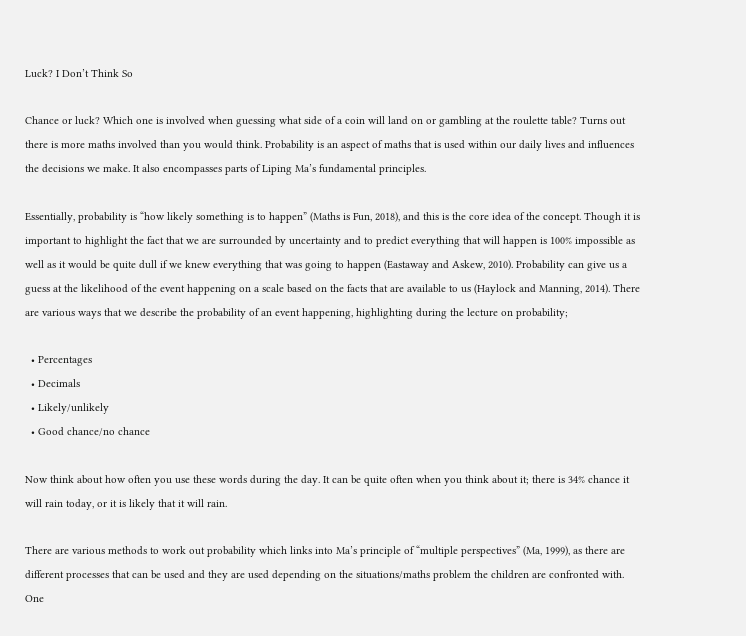Luck? I Don’t Think So

Chance or luck? Which one is involved when guessing what side of a coin will land on or gambling at the roulette table? Turns out there is more maths involved than you would think. Probability is an aspect of maths that is used within our daily lives and influences the decisions we make. It also encompasses parts of Liping Ma’s fundamental principles.

Essentially, probability is “how likely something is to happen” (Maths is Fun, 2018), and this is the core idea of the concept. Though it is important to highlight the fact that we are surrounded by uncertainty and to predict everything that will happen is 100% impossible as well as it would be quite dull if we knew everything that was going to happen (Eastaway and Askew, 2010). Probability can give us a guess at the likelihood of the event happening on a scale based on the facts that are available to us (Haylock and Manning, 2014). There are various ways that we describe the probability of an event happening, highlighting during the lecture on probability;

  • Percentages
  • Decimals
  • Likely/unlikely
  • Good chance/no chance

Now think about how often you use these words during the day. It can be quite often when you think about it; there is 34% chance it will rain today, or it is likely that it will rain.

There are various methods to work out probability which links into Ma’s principle of “multiple perspectives” (Ma, 1999), as there are different processes that can be used and they are used depending on the situations/maths problem the children are confronted with. One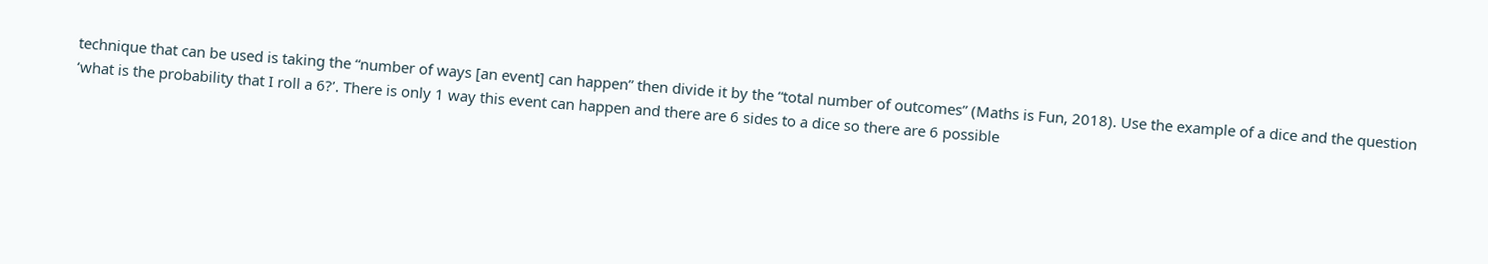technique that can be used is taking the “number of ways [an event] can happen” then divide it by the “total number of outcomes” (Maths is Fun, 2018). Use the example of a dice and the question ‘what is the probability that I roll a 6?’. There is only 1 way this event can happen and there are 6 sides to a dice so there are 6 possible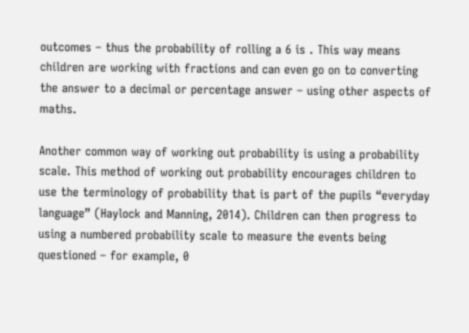outcomes – thus the probability of rolling a 6 is . This way means children are working with fractions and can even go on to converting the answer to a decimal or percentage answer – using other aspects of maths.

Another common way of working out probability is using a probability scale. This method of working out probability encourages children to use the terminology of probability that is part of the pupils “everyday language” (Haylock and Manning, 2014). Children can then progress to using a numbered probability scale to measure the events being questioned – for example, 0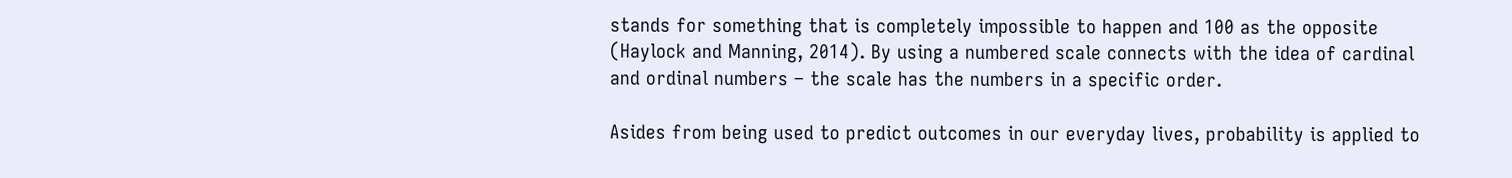stands for something that is completely impossible to happen and 100 as the opposite (Haylock and Manning, 2014). By using a numbered scale connects with the idea of cardinal and ordinal numbers – the scale has the numbers in a specific order.

Asides from being used to predict outcomes in our everyday lives, probability is applied to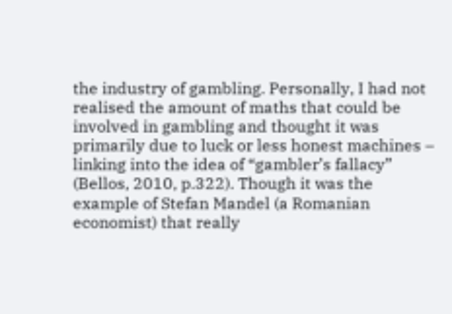the industry of gambling. Personally, I had not realised the amount of maths that could be involved in gambling and thought it was primarily due to luck or less honest machines – linking into the idea of “gambler’s fallacy” (Bellos, 2010, p.322). Though it was the example of Stefan Mandel (a Romanian economist) that really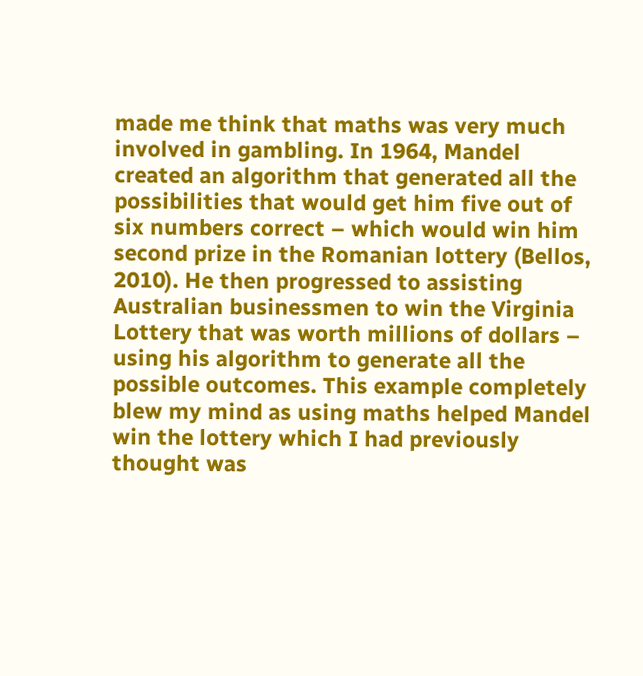made me think that maths was very much involved in gambling. In 1964, Mandel created an algorithm that generated all the possibilities that would get him five out of six numbers correct – which would win him second prize in the Romanian lottery (Bellos, 2010). He then progressed to assisting Australian businessmen to win the Virginia Lottery that was worth millions of dollars – using his algorithm to generate all the possible outcomes. This example completely blew my mind as using maths helped Mandel win the lottery which I had previously thought was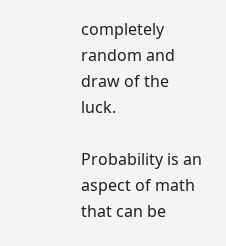completely random and draw of the luck.

Probability is an aspect of math that can be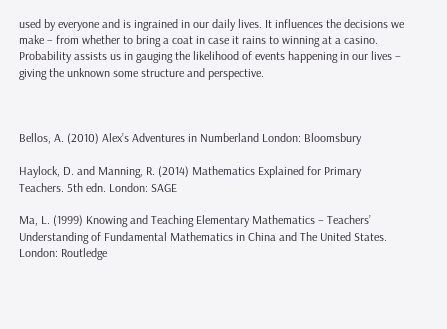used by everyone and is ingrained in our daily lives. It influences the decisions we make – from whether to bring a coat in case it rains to winning at a casino. Probability assists us in gauging the likelihood of events happening in our lives – giving the unknown some structure and perspective.



Bellos, A. (2010) Alex’s Adventures in Numberland London: Bloomsbury

Haylock, D. and Manning, R. (2014) Mathematics Explained for Primary Teachers. 5th edn. London: SAGE

Ma, L. (1999) Knowing and Teaching Elementary Mathematics – Teachers’ Understanding of Fundamental Mathematics in China and The United States. London: Routledge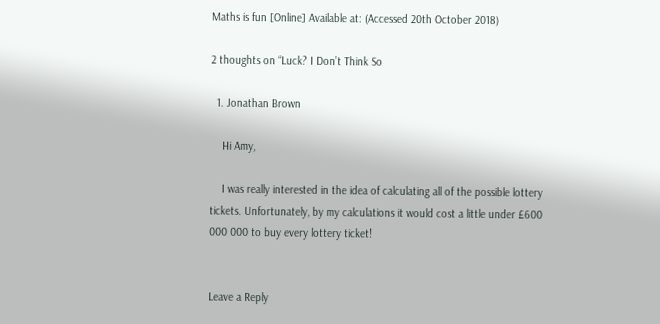Maths is fun [Online] Available at: (Accessed 20th October 2018)

2 thoughts on “Luck? I Don’t Think So

  1. Jonathan Brown

    Hi Amy,

    I was really interested in the idea of calculating all of the possible lottery tickets. Unfortunately, by my calculations it would cost a little under £600 000 000 to buy every lottery ticket!


Leave a Reply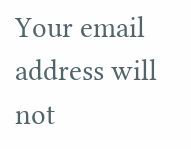Your email address will not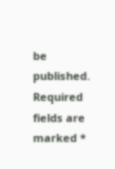be published. Required fields are marked *